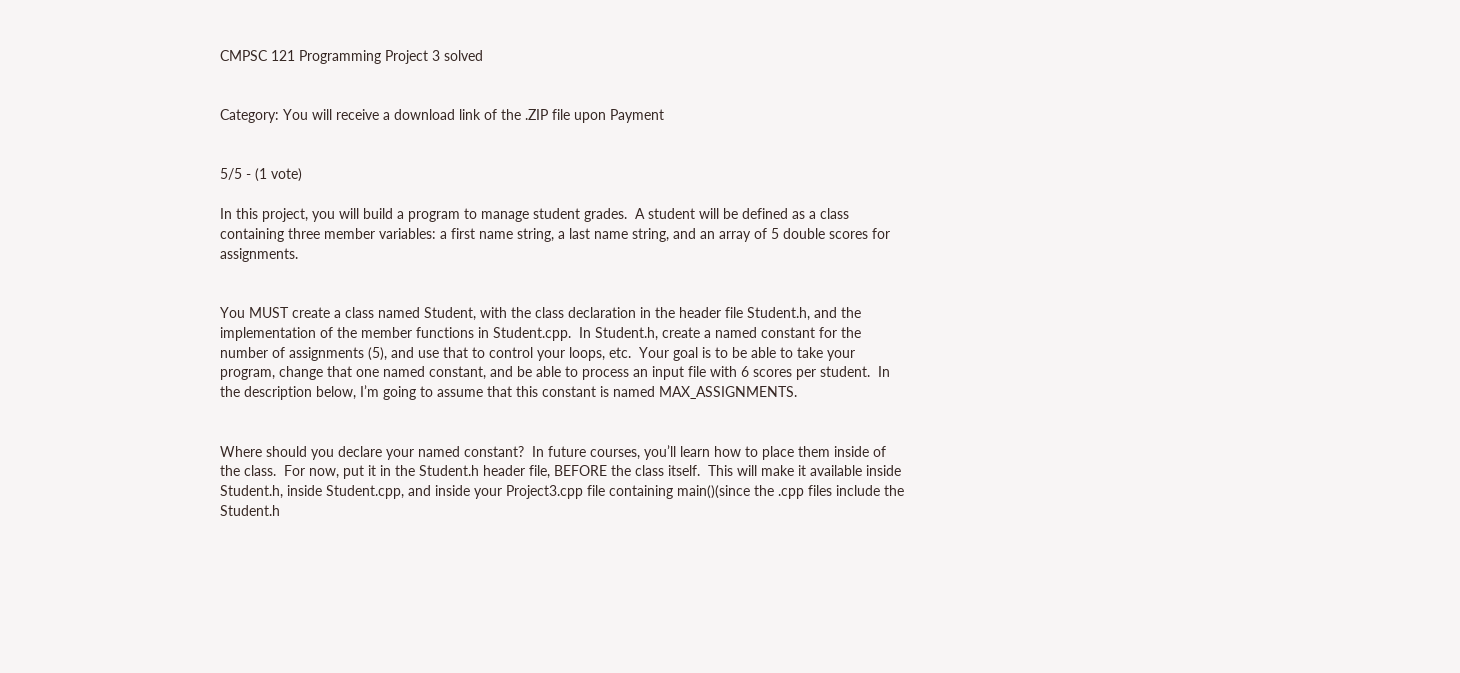CMPSC 121 Programming Project 3 solved


Category: You will receive a download link of the .ZIP file upon Payment


5/5 - (1 vote)

In this project, you will build a program to manage student grades.  A student will be defined as a class containing three member variables: a first name string, a last name string, and an array of 5 double scores for assignments.


You MUST create a class named Student, with the class declaration in the header file Student.h, and the implementation of the member functions in Student.cpp.  In Student.h, create a named constant for the number of assignments (5), and use that to control your loops, etc.  Your goal is to be able to take your program, change that one named constant, and be able to process an input file with 6 scores per student.  In the description below, I’m going to assume that this constant is named MAX_ASSIGNMENTS.


Where should you declare your named constant?  In future courses, you’ll learn how to place them inside of the class.  For now, put it in the Student.h header file, BEFORE the class itself.  This will make it available inside Student.h, inside Student.cpp, and inside your Project3.cpp file containing main()(since the .cpp files include the Student.h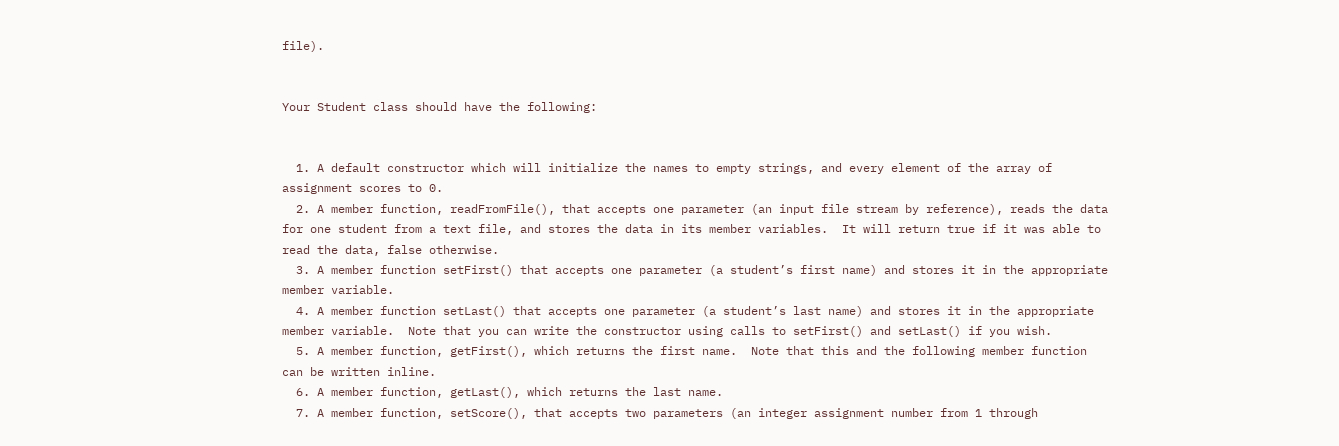file).


Your Student class should have the following:


  1. A default constructor which will initialize the names to empty strings, and every element of the array of assignment scores to 0.
  2. A member function, readFromFile(), that accepts one parameter (an input file stream by reference), reads the data for one student from a text file, and stores the data in its member variables.  It will return true if it was able to read the data, false otherwise.
  3. A member function setFirst() that accepts one parameter (a student’s first name) and stores it in the appropriate member variable.
  4. A member function setLast() that accepts one parameter (a student’s last name) and stores it in the appropriate member variable.  Note that you can write the constructor using calls to setFirst() and setLast() if you wish.
  5. A member function, getFirst(), which returns the first name.  Note that this and the following member function can be written inline.
  6. A member function, getLast(), which returns the last name.
  7. A member function, setScore(), that accepts two parameters (an integer assignment number from 1 through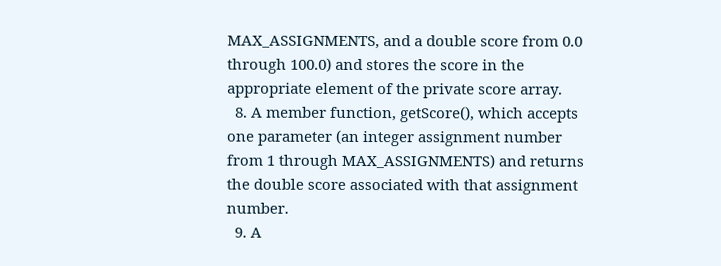MAX_ASSIGNMENTS, and a double score from 0.0 through 100.0) and stores the score in the appropriate element of the private score array.
  8. A member function, getScore(), which accepts one parameter (an integer assignment number from 1 through MAX_ASSIGNMENTS) and returns the double score associated with that assignment number.
  9. A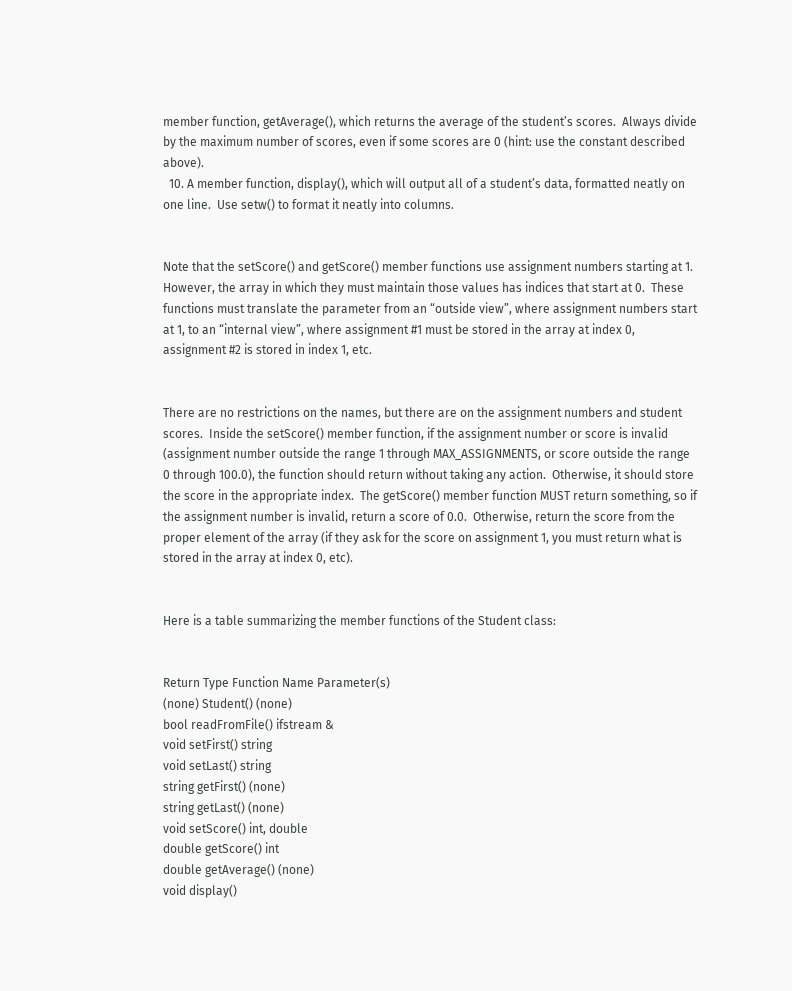member function, getAverage(), which returns the average of the student’s scores.  Always divide by the maximum number of scores, even if some scores are 0 (hint: use the constant described above).
  10. A member function, display(), which will output all of a student’s data, formatted neatly on one line.  Use setw() to format it neatly into columns.


Note that the setScore() and getScore() member functions use assignment numbers starting at 1.  However, the array in which they must maintain those values has indices that start at 0.  These functions must translate the parameter from an “outside view”, where assignment numbers start at 1, to an “internal view”, where assignment #1 must be stored in the array at index 0, assignment #2 is stored in index 1, etc.


There are no restrictions on the names, but there are on the assignment numbers and student scores.  Inside the setScore() member function, if the assignment number or score is invalid (assignment number outside the range 1 through MAX_ASSIGNMENTS, or score outside the range 0 through 100.0), the function should return without taking any action.  Otherwise, it should store the score in the appropriate index.  The getScore() member function MUST return something, so if the assignment number is invalid, return a score of 0.0.  Otherwise, return the score from the proper element of the array (if they ask for the score on assignment 1, you must return what is stored in the array at index 0, etc).


Here is a table summarizing the member functions of the Student class:


Return Type Function Name Parameter(s)
(none) Student() (none)
bool readFromFile() ifstream &
void setFirst() string
void setLast() string
string getFirst() (none)
string getLast() (none)
void setScore() int, double
double getScore() int
double getAverage() (none)
void display()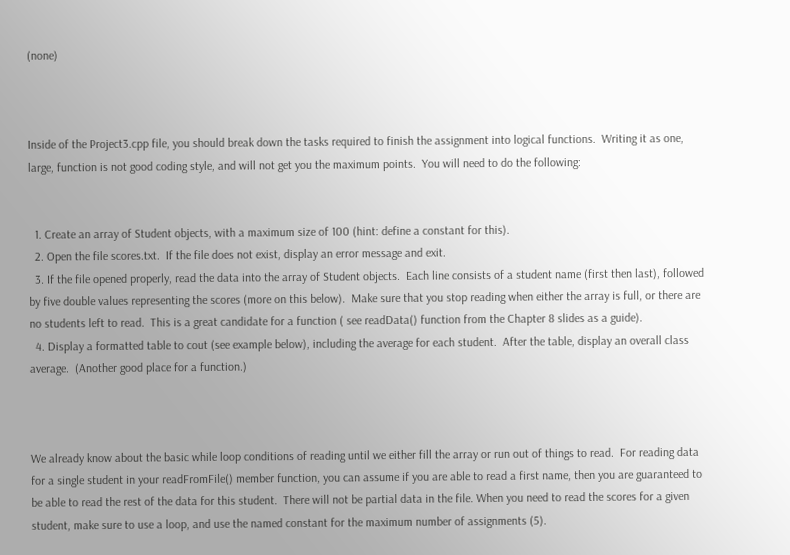(none)



Inside of the Project3.cpp file, you should break down the tasks required to finish the assignment into logical functions.  Writing it as one, large, function is not good coding style, and will not get you the maximum points.  You will need to do the following:


  1. Create an array of Student objects, with a maximum size of 100 (hint: define a constant for this).
  2. Open the file scores.txt.  If the file does not exist, display an error message and exit.
  3. If the file opened properly, read the data into the array of Student objects.  Each line consists of a student name (first then last), followed by five double values representing the scores (more on this below).  Make sure that you stop reading when either the array is full, or there are no students left to read.  This is a great candidate for a function ( see readData() function from the Chapter 8 slides as a guide).
  4. Display a formatted table to cout (see example below), including the average for each student.  After the table, display an overall class average.  (Another good place for a function.)



We already know about the basic while loop conditions of reading until we either fill the array or run out of things to read.  For reading data for a single student in your readFromFile() member function, you can assume if you are able to read a first name, then you are guaranteed to be able to read the rest of the data for this student.  There will not be partial data in the file. When you need to read the scores for a given student, make sure to use a loop, and use the named constant for the maximum number of assignments (5).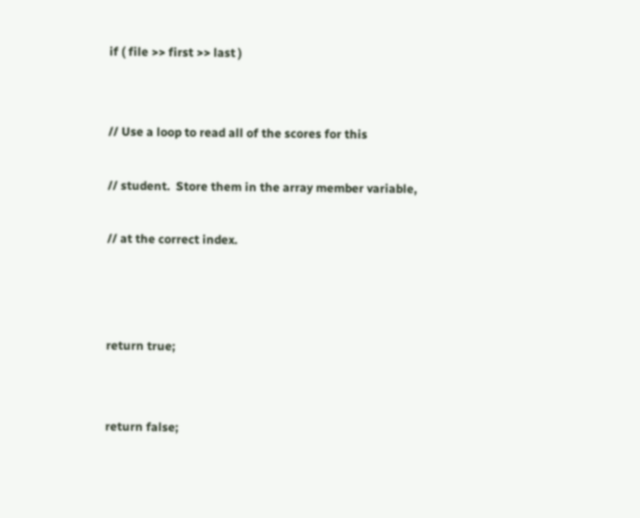if ( file >> first >> last )


// Use a loop to read all of the scores for this

// student.  Store them in the array member variable,

// at the correct index.



return true;


return false;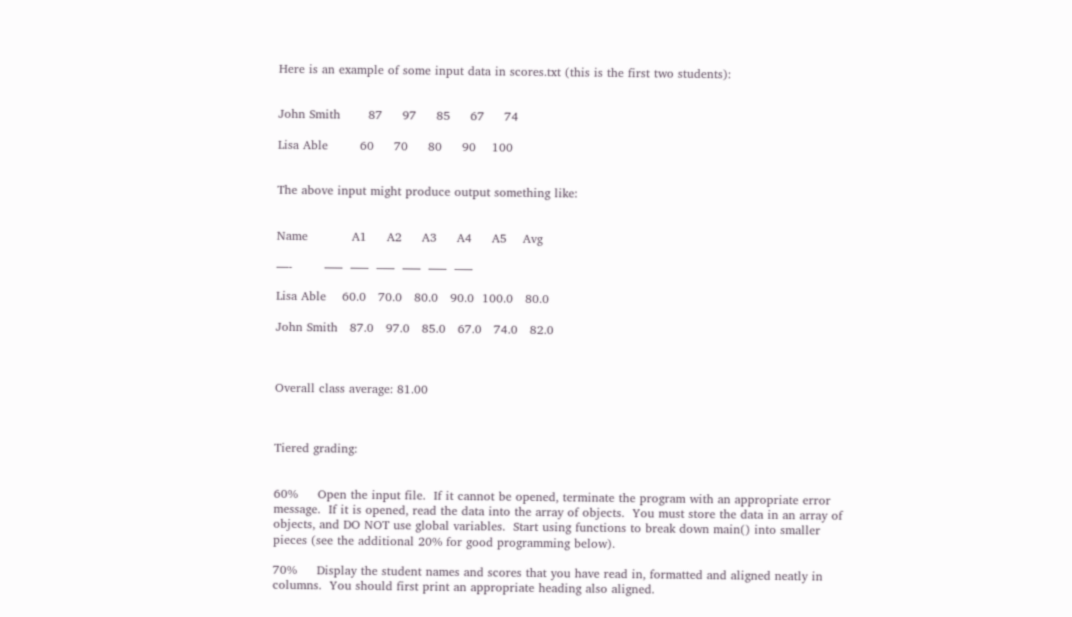Here is an example of some input data in scores.txt (this is the first two students):


John Smith       87     97     85     67     74

Lisa Able        60     70     80     90    100


The above input might produce output something like:


Name           A1     A2     A3     A4     A5    Avg

—-        —–  —–  —–  —–  —–  —–

Lisa Able    60.0   70.0   80.0   90.0  100.0   80.0

John Smith   87.0   97.0   85.0   67.0   74.0   82.0



Overall class average: 81.00



Tiered grading:


60%     Open the input file.  If it cannot be opened, terminate the program with an appropriate error message.  If it is opened, read the data into the array of objects.  You must store the data in an array of objects, and DO NOT use global variables.  Start using functions to break down main() into smaller pieces (see the additional 20% for good programming below).

70%     Display the student names and scores that you have read in, formatted and aligned neatly in columns.  You should first print an appropriate heading also aligned.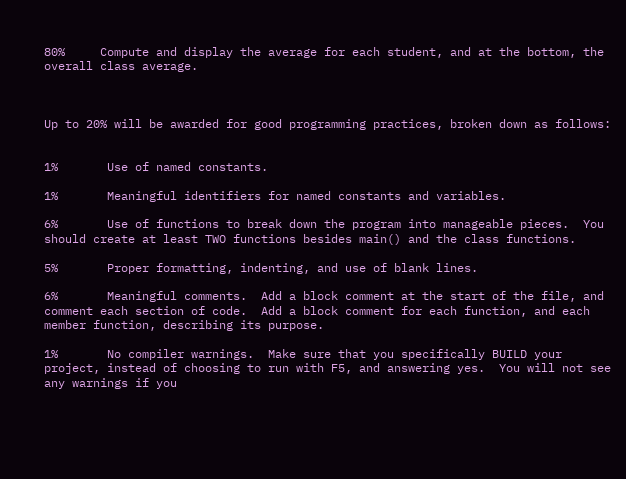80%     Compute and display the average for each student, and at the bottom, the overall class average.



Up to 20% will be awarded for good programming practices, broken down as follows:


1%       Use of named constants.

1%       Meaningful identifiers for named constants and variables.

6%       Use of functions to break down the program into manageable pieces.  You should create at least TWO functions besides main() and the class functions.

5%       Proper formatting, indenting, and use of blank lines.

6%       Meaningful comments.  Add a block comment at the start of the file, and comment each section of code.  Add a block comment for each function, and each member function, describing its purpose.

1%       No compiler warnings.  Make sure that you specifically BUILD your project, instead of choosing to run with F5, and answering yes.  You will not see any warnings if you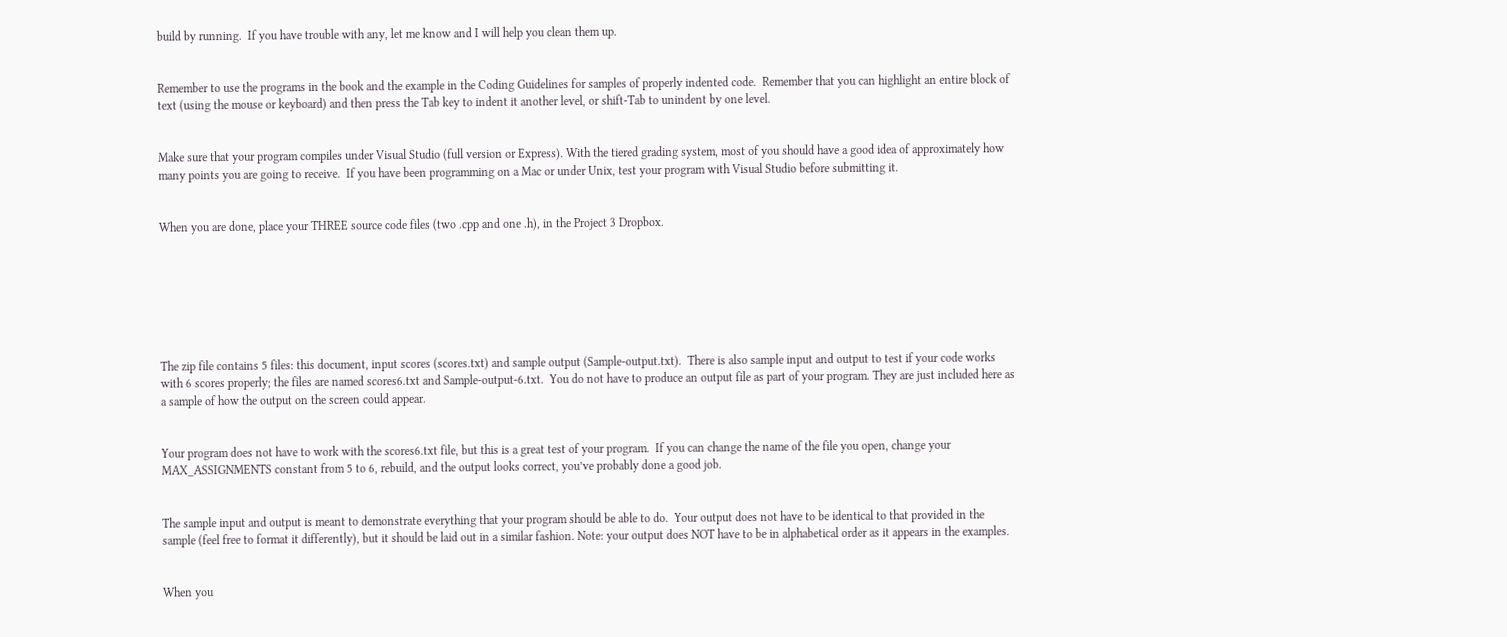build by running.  If you have trouble with any, let me know and I will help you clean them up.


Remember to use the programs in the book and the example in the Coding Guidelines for samples of properly indented code.  Remember that you can highlight an entire block of text (using the mouse or keyboard) and then press the Tab key to indent it another level, or shift-Tab to unindent by one level.


Make sure that your program compiles under Visual Studio (full version or Express). With the tiered grading system, most of you should have a good idea of approximately how many points you are going to receive.  If you have been programming on a Mac or under Unix, test your program with Visual Studio before submitting it.


When you are done, place your THREE source code files (two .cpp and one .h), in the Project 3 Dropbox.







The zip file contains 5 files: this document, input scores (scores.txt) and sample output (Sample-output.txt).  There is also sample input and output to test if your code works with 6 scores properly; the files are named scores6.txt and Sample-output-6.txt.  You do not have to produce an output file as part of your program. They are just included here as a sample of how the output on the screen could appear.


Your program does not have to work with the scores6.txt file, but this is a great test of your program.  If you can change the name of the file you open, change your MAX_ASSIGNMENTS constant from 5 to 6, rebuild, and the output looks correct, you’ve probably done a good job.


The sample input and output is meant to demonstrate everything that your program should be able to do.  Your output does not have to be identical to that provided in the sample (feel free to format it differently), but it should be laid out in a similar fashion. Note: your output does NOT have to be in alphabetical order as it appears in the examples.


When you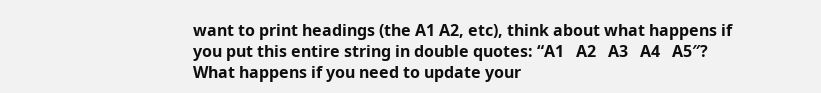want to print headings (the A1 A2, etc), think about what happens if you put this entire string in double quotes: “A1   A2   A3   A4   A5″?  What happens if you need to update your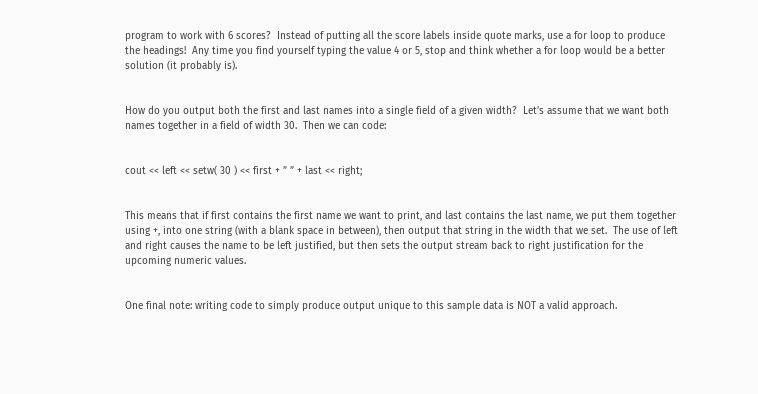program to work with 6 scores?  Instead of putting all the score labels inside quote marks, use a for loop to produce the headings!  Any time you find yourself typing the value 4 or 5, stop and think whether a for loop would be a better solution (it probably is).


How do you output both the first and last names into a single field of a given width?  Let’s assume that we want both names together in a field of width 30.  Then we can code:


cout << left << setw( 30 ) << first + ” ” + last << right;


This means that if first contains the first name we want to print, and last contains the last name, we put them together using +, into one string (with a blank space in between), then output that string in the width that we set.  The use of left and right causes the name to be left justified, but then sets the output stream back to right justification for the upcoming numeric values.


One final note: writing code to simply produce output unique to this sample data is NOT a valid approach.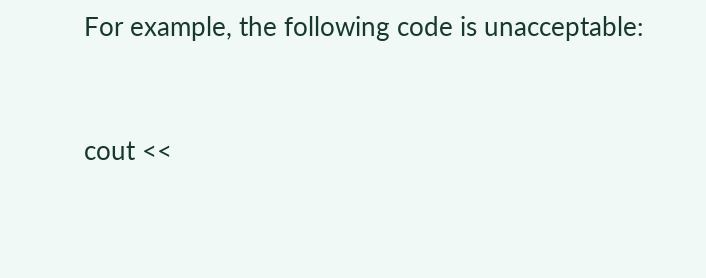For example, the following code is unacceptable:


cout <<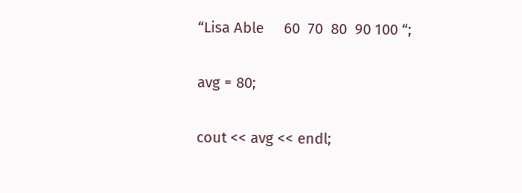“Lisa Able     60  70  80  90 100 “;

avg = 80;

cout << avg << endl;